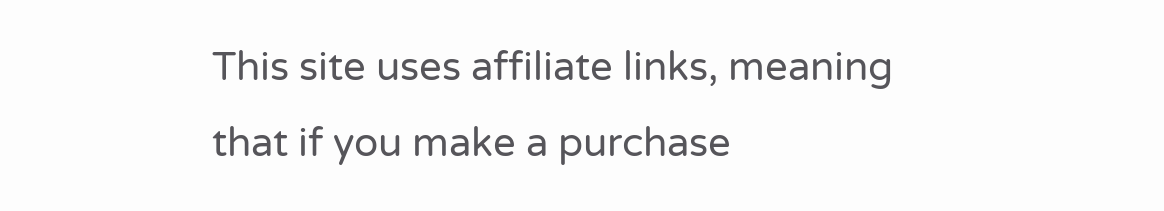This site uses affiliate links, meaning that if you make a purchase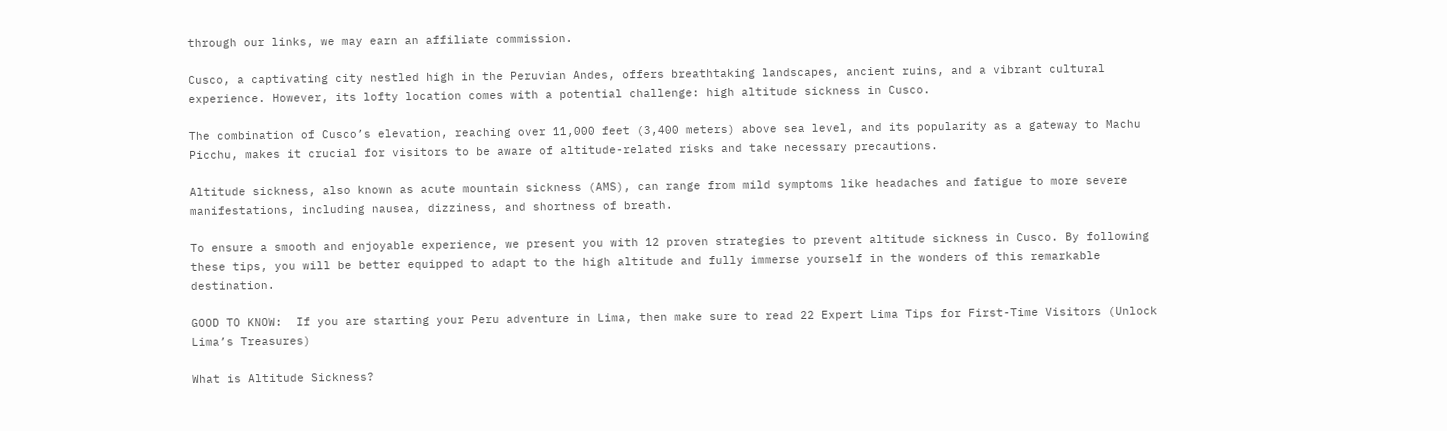through our links, we may earn an affiliate commission.

Cusco, a captivating city nestled high in the Peruvian Andes, offers breathtaking landscapes, ancient ruins, and a vibrant cultural experience. However, its lofty location comes with a potential challenge: high altitude sickness in Cusco.

The combination of Cusco’s elevation, reaching over 11,000 feet (3,400 meters) above sea level, and its popularity as a gateway to Machu Picchu, makes it crucial for visitors to be aware of altitude-related risks and take necessary precautions.

Altitude sickness, also known as acute mountain sickness (AMS), can range from mild symptoms like headaches and fatigue to more severe manifestations, including nausea, dizziness, and shortness of breath.

To ensure a smooth and enjoyable experience, we present you with 12 proven strategies to prevent altitude sickness in Cusco. By following these tips, you will be better equipped to adapt to the high altitude and fully immerse yourself in the wonders of this remarkable destination.

GOOD TO KNOW:  If you are starting your Peru adventure in Lima, then make sure to read 22 Expert Lima Tips for First-Time Visitors (Unlock Lima’s Treasures)

What is Altitude Sickness?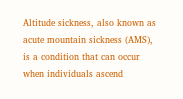Altitude sickness, also known as acute mountain sickness (AMS), is a condition that can occur when individuals ascend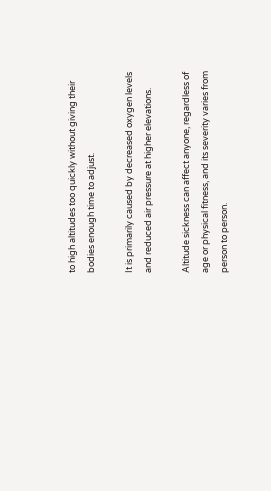to high altitudes too quickly without giving their bodies enough time to adjust.

It is primarily caused by decreased oxygen levels and reduced air pressure at higher elevations.

Altitude sickness can affect anyone, regardless of age or physical fitness, and its severity varies from person to person.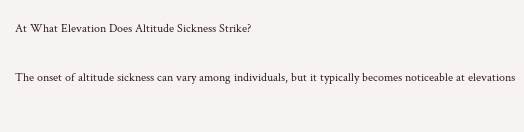At What Elevation Does Altitude Sickness Strike?

The onset of altitude sickness can vary among individuals, but it typically becomes noticeable at elevations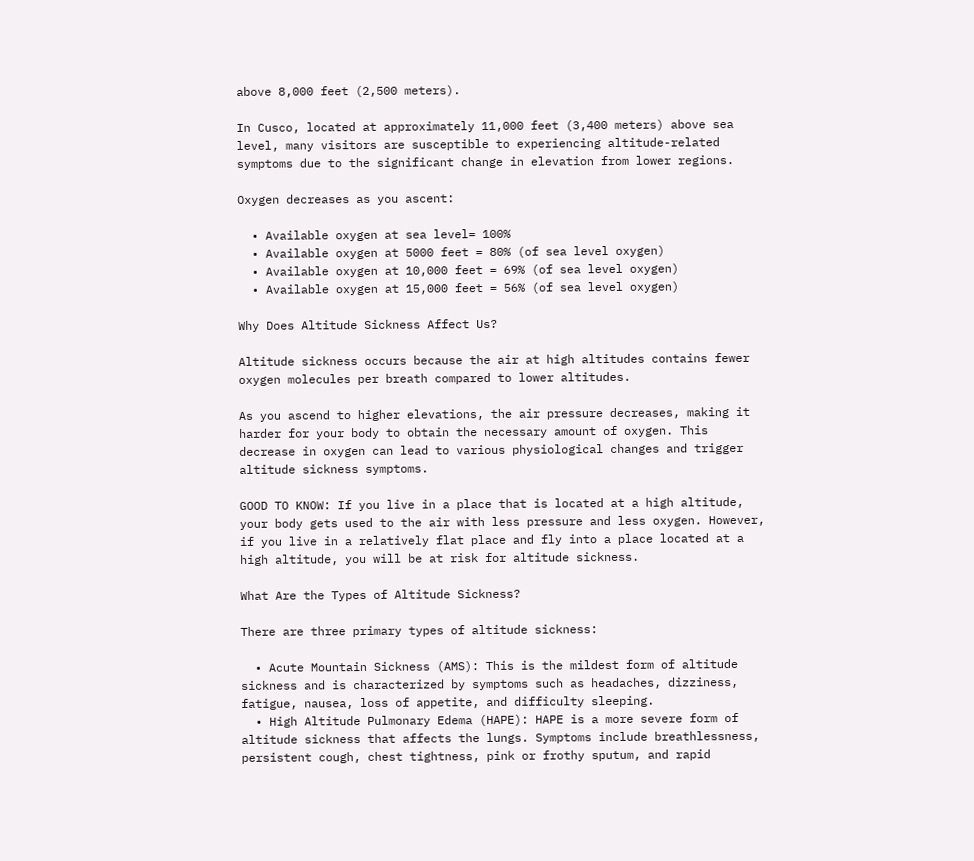above 8,000 feet (2,500 meters).

In Cusco, located at approximately 11,000 feet (3,400 meters) above sea level, many visitors are susceptible to experiencing altitude-related symptoms due to the significant change in elevation from lower regions.

Oxygen decreases as you ascent:

  • Available oxygen at sea level= 100%
  • Available oxygen at 5000 feet = 80% (of sea level oxygen)
  • Available oxygen at 10,000 feet = 69% (of sea level oxygen)
  • Available oxygen at 15,000 feet = 56% (of sea level oxygen)

Why Does Altitude Sickness Affect Us?

Altitude sickness occurs because the air at high altitudes contains fewer oxygen molecules per breath compared to lower altitudes.

As you ascend to higher elevations, the air pressure decreases, making it harder for your body to obtain the necessary amount of oxygen. This decrease in oxygen can lead to various physiological changes and trigger altitude sickness symptoms.

GOOD TO KNOW: If you live in a place that is located at a high altitude, your body gets used to the air with less pressure and less oxygen. However, if you live in a relatively flat place and fly into a place located at a high altitude, you will be at risk for altitude sickness.

What Are the Types of Altitude Sickness?

There are three primary types of altitude sickness:

  • Acute Mountain Sickness (AMS): This is the mildest form of altitude sickness and is characterized by symptoms such as headaches, dizziness, fatigue, nausea, loss of appetite, and difficulty sleeping.
  • High Altitude Pulmonary Edema (HAPE): HAPE is a more severe form of altitude sickness that affects the lungs. Symptoms include breathlessness, persistent cough, chest tightness, pink or frothy sputum, and rapid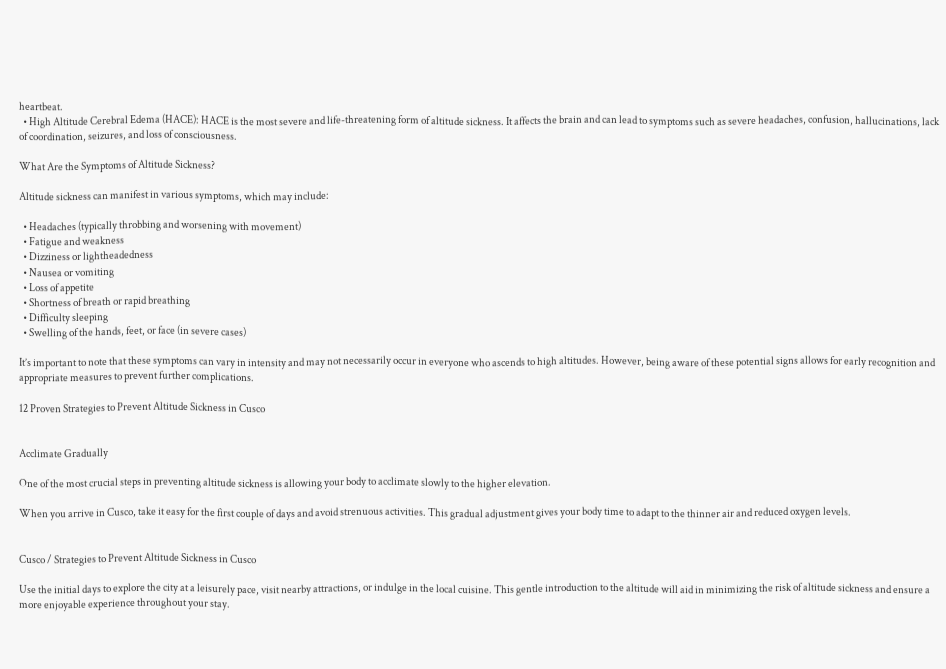heartbeat.
  • High Altitude Cerebral Edema (HACE): HACE is the most severe and life-threatening form of altitude sickness. It affects the brain and can lead to symptoms such as severe headaches, confusion, hallucinations, lack of coordination, seizures, and loss of consciousness.

What Are the Symptoms of Altitude Sickness?

Altitude sickness can manifest in various symptoms, which may include:

  • Headaches (typically throbbing and worsening with movement)
  • Fatigue and weakness
  • Dizziness or lightheadedness
  • Nausea or vomiting
  • Loss of appetite
  • Shortness of breath or rapid breathing
  • Difficulty sleeping
  • Swelling of the hands, feet, or face (in severe cases)

It’s important to note that these symptoms can vary in intensity and may not necessarily occur in everyone who ascends to high altitudes. However, being aware of these potential signs allows for early recognition and appropriate measures to prevent further complications.

12 Proven Strategies to Prevent Altitude Sickness in Cusco


Acclimate Gradually

One of the most crucial steps in preventing altitude sickness is allowing your body to acclimate slowly to the higher elevation.

When you arrive in Cusco, take it easy for the first couple of days and avoid strenuous activities. This gradual adjustment gives your body time to adapt to the thinner air and reduced oxygen levels.


Cusco / Strategies to Prevent Altitude Sickness in Cusco

Use the initial days to explore the city at a leisurely pace, visit nearby attractions, or indulge in the local cuisine. This gentle introduction to the altitude will aid in minimizing the risk of altitude sickness and ensure a more enjoyable experience throughout your stay.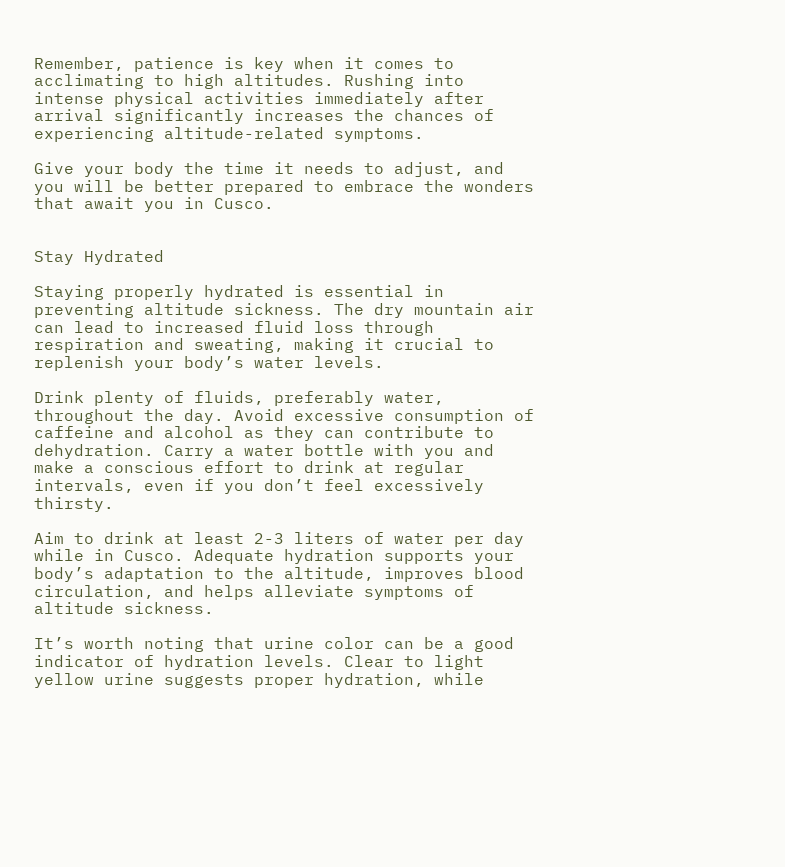Remember, patience is key when it comes to acclimating to high altitudes. Rushing into intense physical activities immediately after arrival significantly increases the chances of experiencing altitude-related symptoms.

Give your body the time it needs to adjust, and you will be better prepared to embrace the wonders that await you in Cusco.


Stay Hydrated

Staying properly hydrated is essential in preventing altitude sickness. The dry mountain air can lead to increased fluid loss through respiration and sweating, making it crucial to replenish your body’s water levels.

Drink plenty of fluids, preferably water, throughout the day. Avoid excessive consumption of caffeine and alcohol as they can contribute to dehydration. Carry a water bottle with you and make a conscious effort to drink at regular intervals, even if you don’t feel excessively thirsty.

Aim to drink at least 2-3 liters of water per day while in Cusco. Adequate hydration supports your body’s adaptation to the altitude, improves blood circulation, and helps alleviate symptoms of altitude sickness.

It’s worth noting that urine color can be a good indicator of hydration levels. Clear to light yellow urine suggests proper hydration, while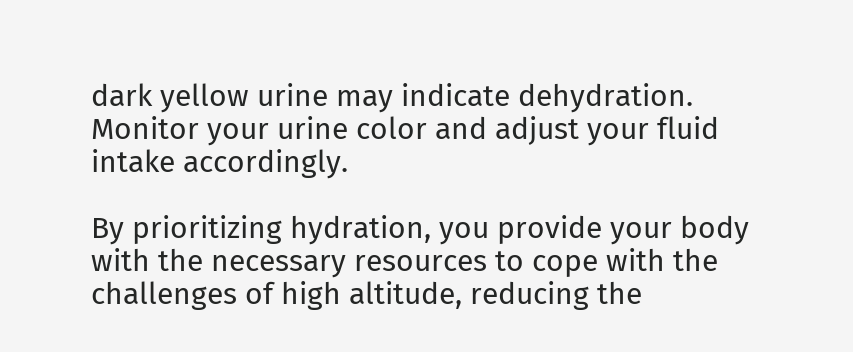dark yellow urine may indicate dehydration. Monitor your urine color and adjust your fluid intake accordingly.

By prioritizing hydration, you provide your body with the necessary resources to cope with the challenges of high altitude, reducing the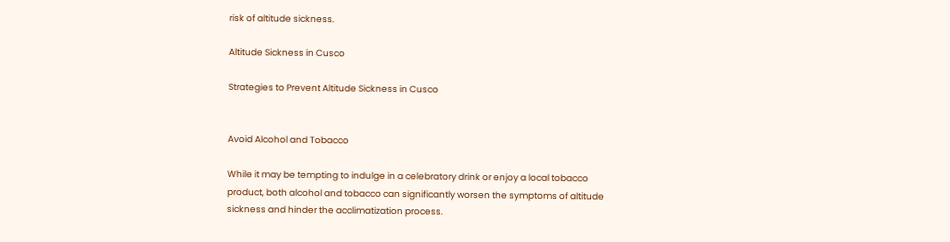risk of altitude sickness.

Altitude Sickness in Cusco

Strategies to Prevent Altitude Sickness in Cusco


Avoid Alcohol and Tobacco

While it may be tempting to indulge in a celebratory drink or enjoy a local tobacco product, both alcohol and tobacco can significantly worsen the symptoms of altitude sickness and hinder the acclimatization process.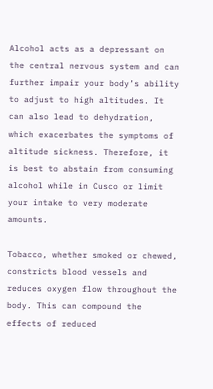Alcohol acts as a depressant on the central nervous system and can further impair your body’s ability to adjust to high altitudes. It can also lead to dehydration, which exacerbates the symptoms of altitude sickness. Therefore, it is best to abstain from consuming alcohol while in Cusco or limit your intake to very moderate amounts.

Tobacco, whether smoked or chewed, constricts blood vessels and reduces oxygen flow throughout the body. This can compound the effects of reduced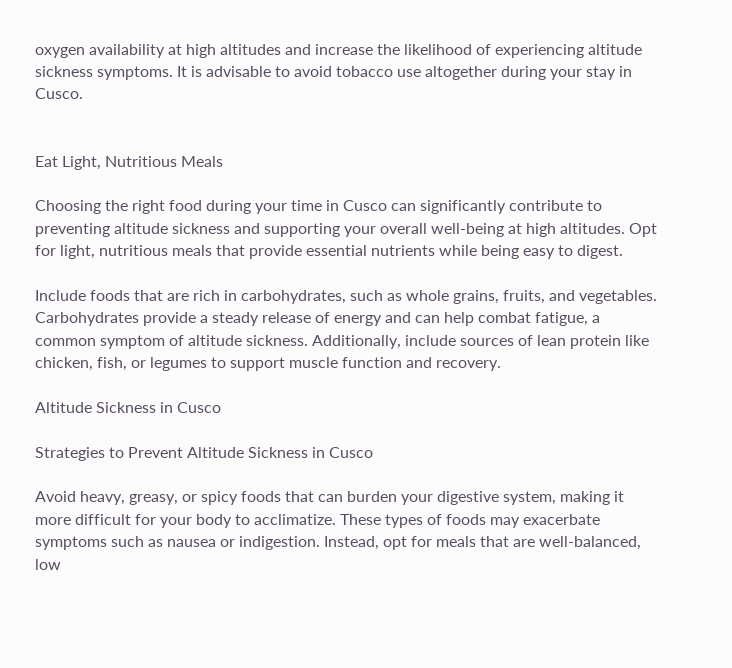oxygen availability at high altitudes and increase the likelihood of experiencing altitude sickness symptoms. It is advisable to avoid tobacco use altogether during your stay in Cusco.


Eat Light, Nutritious Meals

Choosing the right food during your time in Cusco can significantly contribute to preventing altitude sickness and supporting your overall well-being at high altitudes. Opt for light, nutritious meals that provide essential nutrients while being easy to digest.

Include foods that are rich in carbohydrates, such as whole grains, fruits, and vegetables. Carbohydrates provide a steady release of energy and can help combat fatigue, a common symptom of altitude sickness. Additionally, include sources of lean protein like chicken, fish, or legumes to support muscle function and recovery.

Altitude Sickness in Cusco

Strategies to Prevent Altitude Sickness in Cusco

Avoid heavy, greasy, or spicy foods that can burden your digestive system, making it more difficult for your body to acclimatize. These types of foods may exacerbate symptoms such as nausea or indigestion. Instead, opt for meals that are well-balanced, low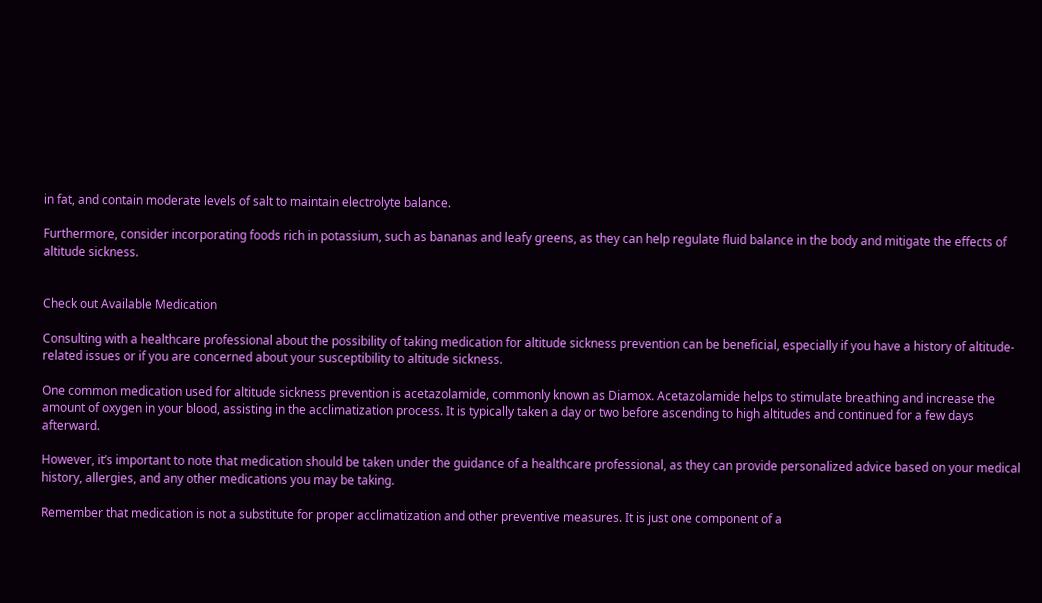in fat, and contain moderate levels of salt to maintain electrolyte balance.

Furthermore, consider incorporating foods rich in potassium, such as bananas and leafy greens, as they can help regulate fluid balance in the body and mitigate the effects of altitude sickness.


Check out Available Medication

Consulting with a healthcare professional about the possibility of taking medication for altitude sickness prevention can be beneficial, especially if you have a history of altitude-related issues or if you are concerned about your susceptibility to altitude sickness.

One common medication used for altitude sickness prevention is acetazolamide, commonly known as Diamox. Acetazolamide helps to stimulate breathing and increase the amount of oxygen in your blood, assisting in the acclimatization process. It is typically taken a day or two before ascending to high altitudes and continued for a few days afterward.

However, it’s important to note that medication should be taken under the guidance of a healthcare professional, as they can provide personalized advice based on your medical history, allergies, and any other medications you may be taking.

Remember that medication is not a substitute for proper acclimatization and other preventive measures. It is just one component of a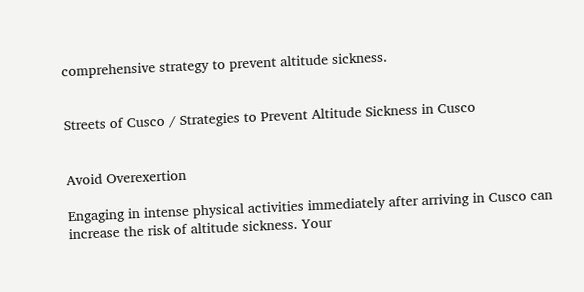comprehensive strategy to prevent altitude sickness.


Streets of Cusco / Strategies to Prevent Altitude Sickness in Cusco


Avoid Overexertion

Engaging in intense physical activities immediately after arriving in Cusco can increase the risk of altitude sickness. Your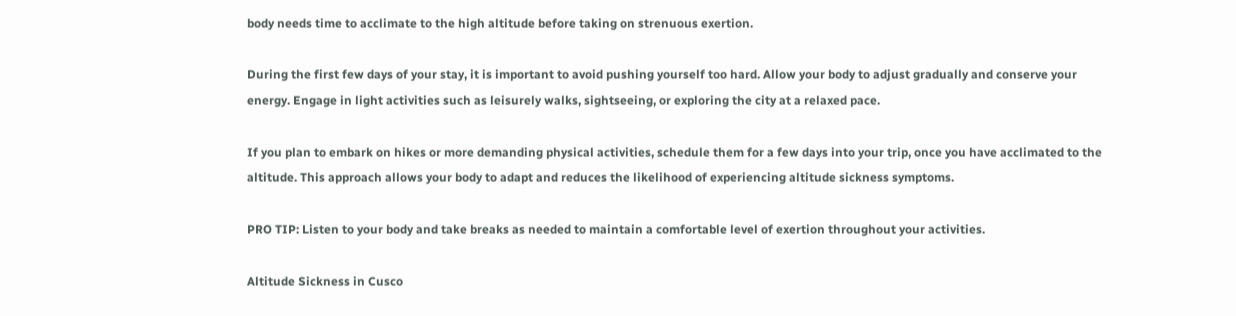body needs time to acclimate to the high altitude before taking on strenuous exertion.

During the first few days of your stay, it is important to avoid pushing yourself too hard. Allow your body to adjust gradually and conserve your energy. Engage in light activities such as leisurely walks, sightseeing, or exploring the city at a relaxed pace.

If you plan to embark on hikes or more demanding physical activities, schedule them for a few days into your trip, once you have acclimated to the altitude. This approach allows your body to adapt and reduces the likelihood of experiencing altitude sickness symptoms.

PRO TIP: Listen to your body and take breaks as needed to maintain a comfortable level of exertion throughout your activities.

Altitude Sickness in Cusco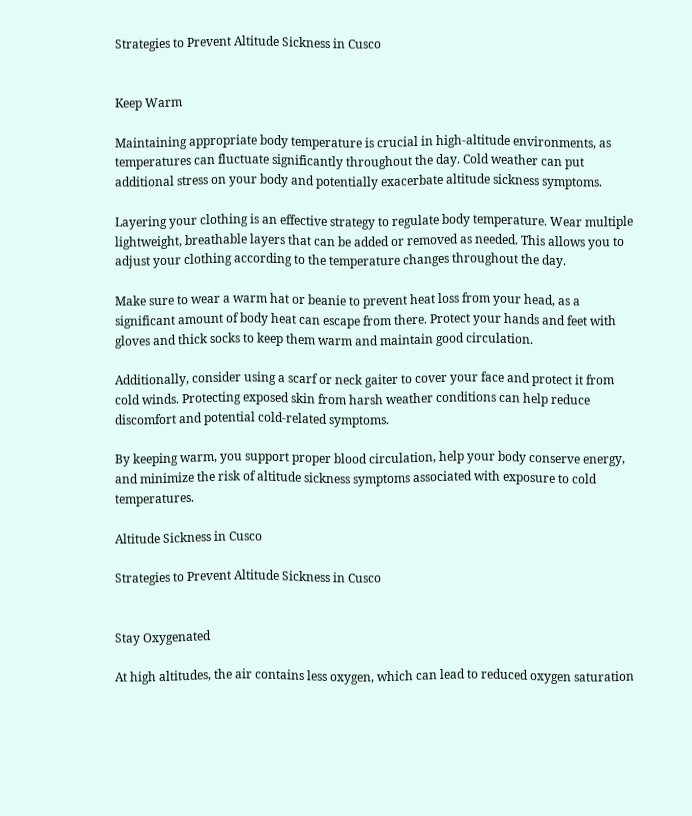Strategies to Prevent Altitude Sickness in Cusco


Keep Warm

Maintaining appropriate body temperature is crucial in high-altitude environments, as temperatures can fluctuate significantly throughout the day. Cold weather can put additional stress on your body and potentially exacerbate altitude sickness symptoms.

Layering your clothing is an effective strategy to regulate body temperature. Wear multiple lightweight, breathable layers that can be added or removed as needed. This allows you to adjust your clothing according to the temperature changes throughout the day.

Make sure to wear a warm hat or beanie to prevent heat loss from your head, as a significant amount of body heat can escape from there. Protect your hands and feet with gloves and thick socks to keep them warm and maintain good circulation.

Additionally, consider using a scarf or neck gaiter to cover your face and protect it from cold winds. Protecting exposed skin from harsh weather conditions can help reduce discomfort and potential cold-related symptoms.

By keeping warm, you support proper blood circulation, help your body conserve energy, and minimize the risk of altitude sickness symptoms associated with exposure to cold temperatures.

Altitude Sickness in Cusco

Strategies to Prevent Altitude Sickness in Cusco


Stay Oxygenated

At high altitudes, the air contains less oxygen, which can lead to reduced oxygen saturation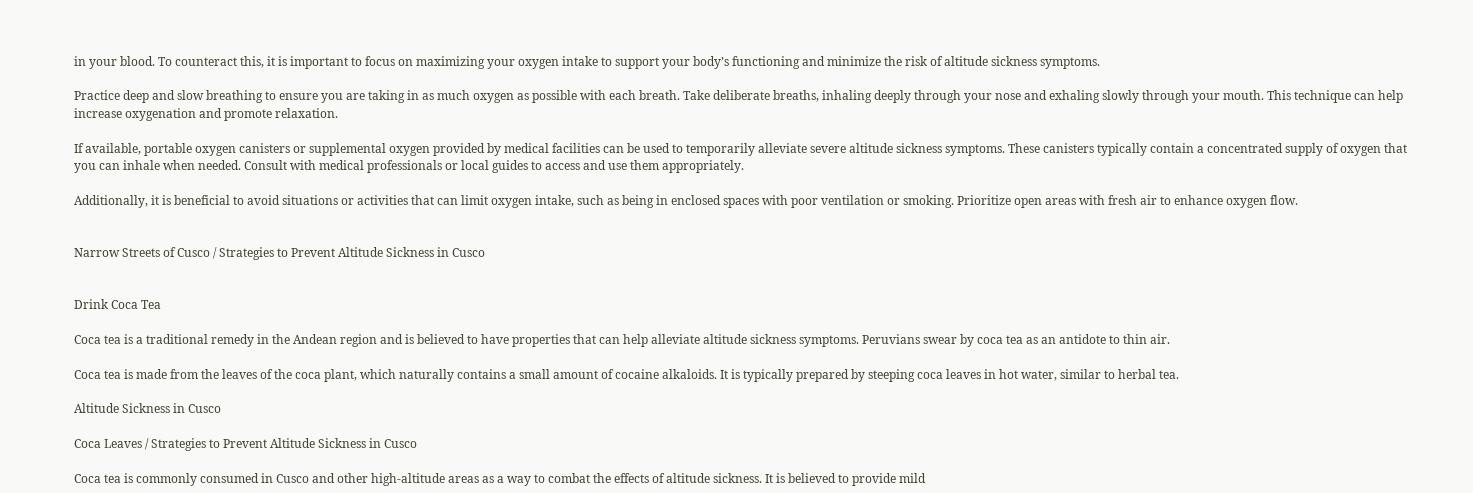in your blood. To counteract this, it is important to focus on maximizing your oxygen intake to support your body’s functioning and minimize the risk of altitude sickness symptoms.

Practice deep and slow breathing to ensure you are taking in as much oxygen as possible with each breath. Take deliberate breaths, inhaling deeply through your nose and exhaling slowly through your mouth. This technique can help increase oxygenation and promote relaxation.

If available, portable oxygen canisters or supplemental oxygen provided by medical facilities can be used to temporarily alleviate severe altitude sickness symptoms. These canisters typically contain a concentrated supply of oxygen that you can inhale when needed. Consult with medical professionals or local guides to access and use them appropriately.

Additionally, it is beneficial to avoid situations or activities that can limit oxygen intake, such as being in enclosed spaces with poor ventilation or smoking. Prioritize open areas with fresh air to enhance oxygen flow.


Narrow Streets of Cusco / Strategies to Prevent Altitude Sickness in Cusco


Drink Coca Tea

Coca tea is a traditional remedy in the Andean region and is believed to have properties that can help alleviate altitude sickness symptoms. Peruvians swear by coca tea as an antidote to thin air.

Coca tea is made from the leaves of the coca plant, which naturally contains a small amount of cocaine alkaloids. It is typically prepared by steeping coca leaves in hot water, similar to herbal tea.

Altitude Sickness in Cusco

Coca Leaves / Strategies to Prevent Altitude Sickness in Cusco

Coca tea is commonly consumed in Cusco and other high-altitude areas as a way to combat the effects of altitude sickness. It is believed to provide mild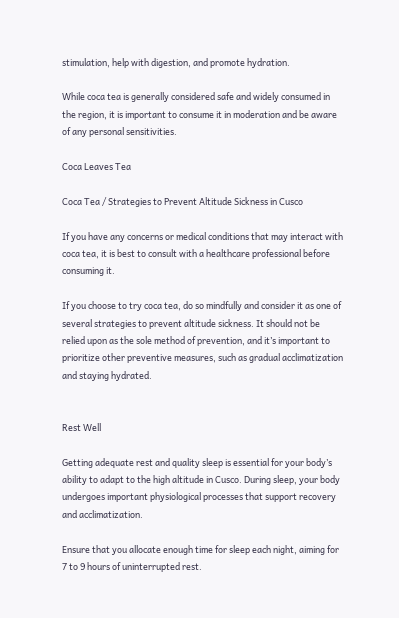stimulation, help with digestion, and promote hydration.

While coca tea is generally considered safe and widely consumed in the region, it is important to consume it in moderation and be aware of any personal sensitivities.

Coca Leaves Tea

Coca Tea / Strategies to Prevent Altitude Sickness in Cusco

If you have any concerns or medical conditions that may interact with coca tea, it is best to consult with a healthcare professional before consuming it.

If you choose to try coca tea, do so mindfully and consider it as one of several strategies to prevent altitude sickness. It should not be relied upon as the sole method of prevention, and it’s important to prioritize other preventive measures, such as gradual acclimatization and staying hydrated.


Rest Well

Getting adequate rest and quality sleep is essential for your body’s ability to adapt to the high altitude in Cusco. During sleep, your body undergoes important physiological processes that support recovery and acclimatization.

Ensure that you allocate enough time for sleep each night, aiming for 7 to 9 hours of uninterrupted rest.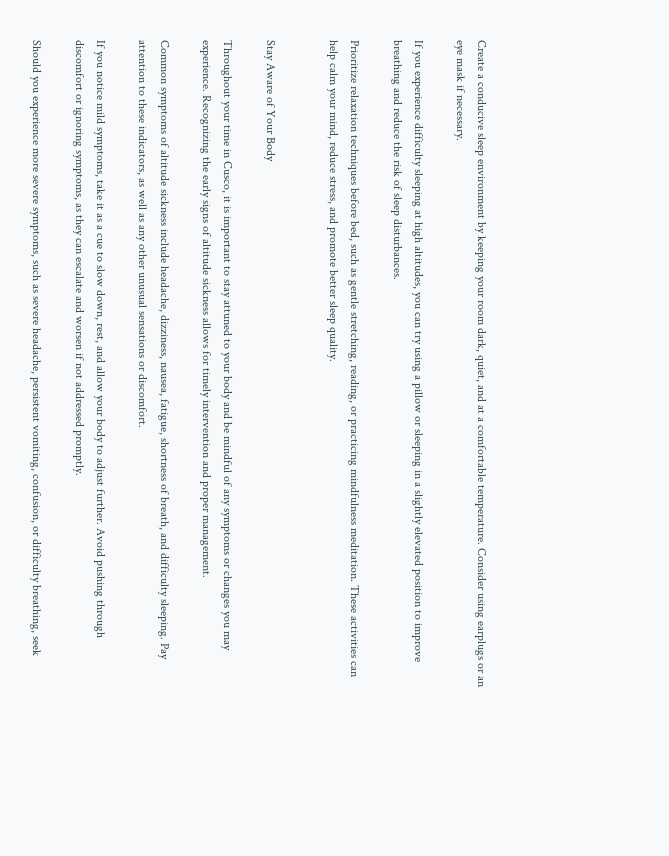Create a conducive sleep environment by keeping your room dark, quiet, and at a comfortable temperature. Consider using earplugs or an eye mask if necessary.

If you experience difficulty sleeping at high altitudes, you can try using a pillow or sleeping in a slightly elevated position to improve breathing and reduce the risk of sleep disturbances.

Prioritize relaxation techniques before bed, such as gentle stretching, reading, or practicing mindfulness meditation. These activities can help calm your mind, reduce stress, and promote better sleep quality.


Stay Aware of Your Body

Throughout your time in Cusco, it is important to stay attuned to your body and be mindful of any symptoms or changes you may experience. Recognizing the early signs of altitude sickness allows for timely intervention and proper management.

Common symptoms of altitude sickness include headache, dizziness, nausea, fatigue, shortness of breath, and difficulty sleeping. Pay attention to these indicators, as well as any other unusual sensations or discomfort.

If you notice mild symptoms, take it as a cue to slow down, rest, and allow your body to adjust further. Avoid pushing through discomfort or ignoring symptoms, as they can escalate and worsen if not addressed promptly.

Should you experience more severe symptoms, such as severe headache, persistent vomiting, confusion, or difficulty breathing, seek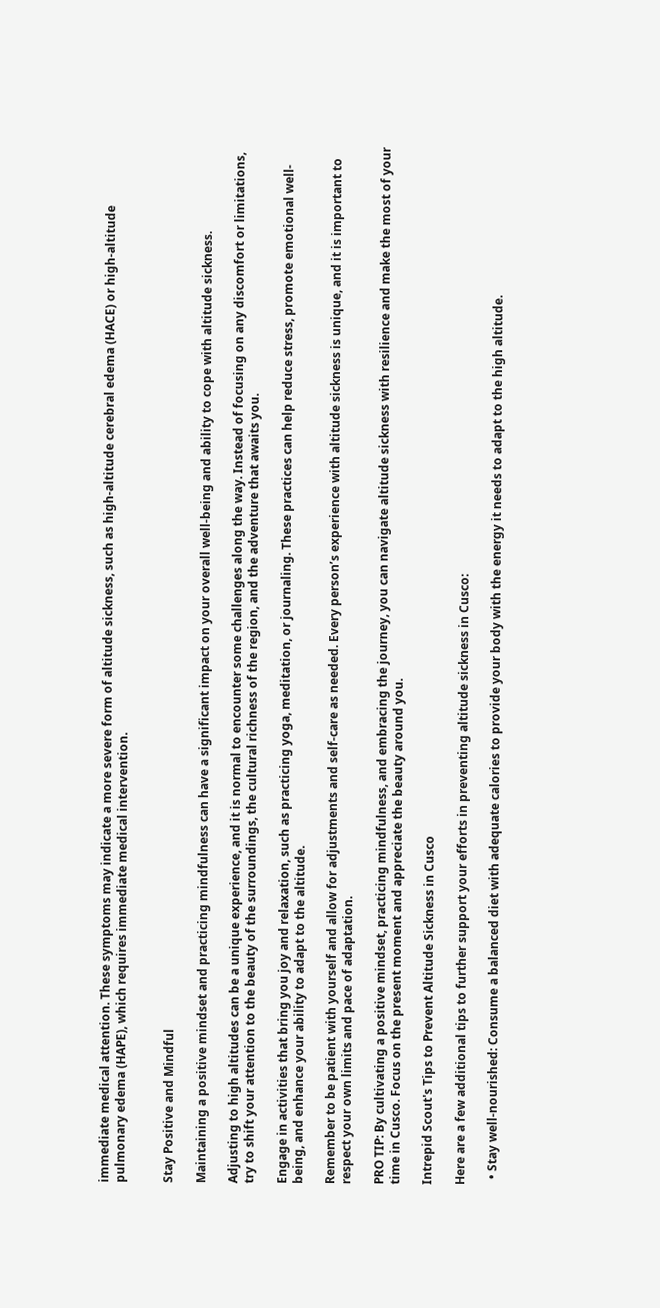immediate medical attention. These symptoms may indicate a more severe form of altitude sickness, such as high-altitude cerebral edema (HACE) or high-altitude pulmonary edema (HAPE), which requires immediate medical intervention.


Stay Positive and Mindful

Maintaining a positive mindset and practicing mindfulness can have a significant impact on your overall well-being and ability to cope with altitude sickness.

Adjusting to high altitudes can be a unique experience, and it is normal to encounter some challenges along the way. Instead of focusing on any discomfort or limitations, try to shift your attention to the beauty of the surroundings, the cultural richness of the region, and the adventure that awaits you.

Engage in activities that bring you joy and relaxation, such as practicing yoga, meditation, or journaling. These practices can help reduce stress, promote emotional well-being, and enhance your ability to adapt to the altitude.

Remember to be patient with yourself and allow for adjustments and self-care as needed. Every person’s experience with altitude sickness is unique, and it is important to respect your own limits and pace of adaptation.

PRO TIP: By cultivating a positive mindset, practicing mindfulness, and embracing the journey, you can navigate altitude sickness with resilience and make the most of your time in Cusco. Focus on the present moment and appreciate the beauty around you.

Intrepid Scout's Tips to Prevent Altitude Sickness in Cusco

Here are a few additional tips to further support your efforts in preventing altitude sickness in Cusco:

  • Stay well-nourished: Consume a balanced diet with adequate calories to provide your body with the energy it needs to adapt to the high altitude.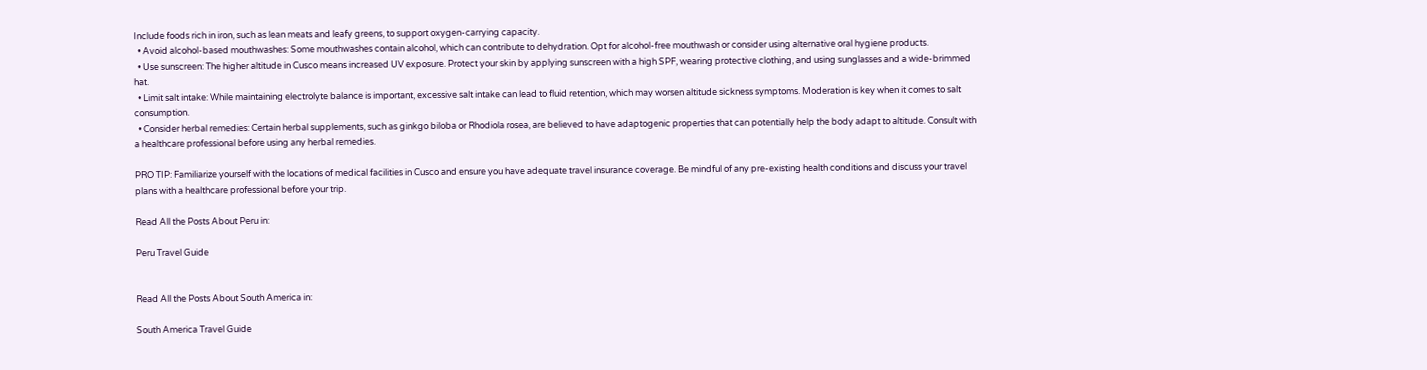Include foods rich in iron, such as lean meats and leafy greens, to support oxygen-carrying capacity.
  • Avoid alcohol-based mouthwashes: Some mouthwashes contain alcohol, which can contribute to dehydration. Opt for alcohol-free mouthwash or consider using alternative oral hygiene products.
  • Use sunscreen: The higher altitude in Cusco means increased UV exposure. Protect your skin by applying sunscreen with a high SPF, wearing protective clothing, and using sunglasses and a wide-brimmed hat.
  • Limit salt intake: While maintaining electrolyte balance is important, excessive salt intake can lead to fluid retention, which may worsen altitude sickness symptoms. Moderation is key when it comes to salt consumption.
  • Consider herbal remedies: Certain herbal supplements, such as ginkgo biloba or Rhodiola rosea, are believed to have adaptogenic properties that can potentially help the body adapt to altitude. Consult with a healthcare professional before using any herbal remedies.

PRO TIP: Familiarize yourself with the locations of medical facilities in Cusco and ensure you have adequate travel insurance coverage. Be mindful of any pre-existing health conditions and discuss your travel plans with a healthcare professional before your trip.

Read All the Posts About Peru in:

Peru Travel Guide


Read All the Posts About South America in:

South America Travel Guide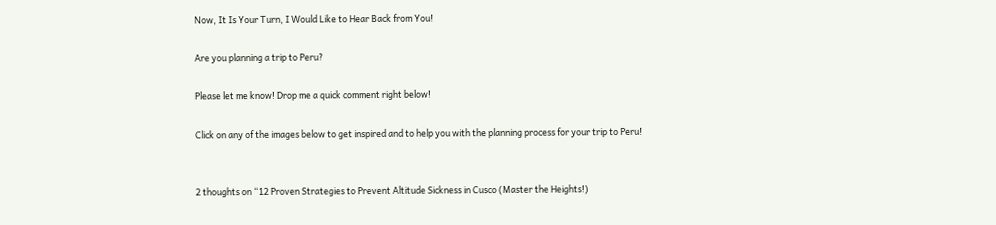Now, It Is Your Turn, I Would Like to Hear Back from You!

Are you planning a trip to Peru?

Please let me know! Drop me a quick comment right below!

Click on any of the images below to get inspired and to help you with the planning process for your trip to Peru!


2 thoughts on “12 Proven Strategies to Prevent Altitude Sickness in Cusco (Master the Heights!)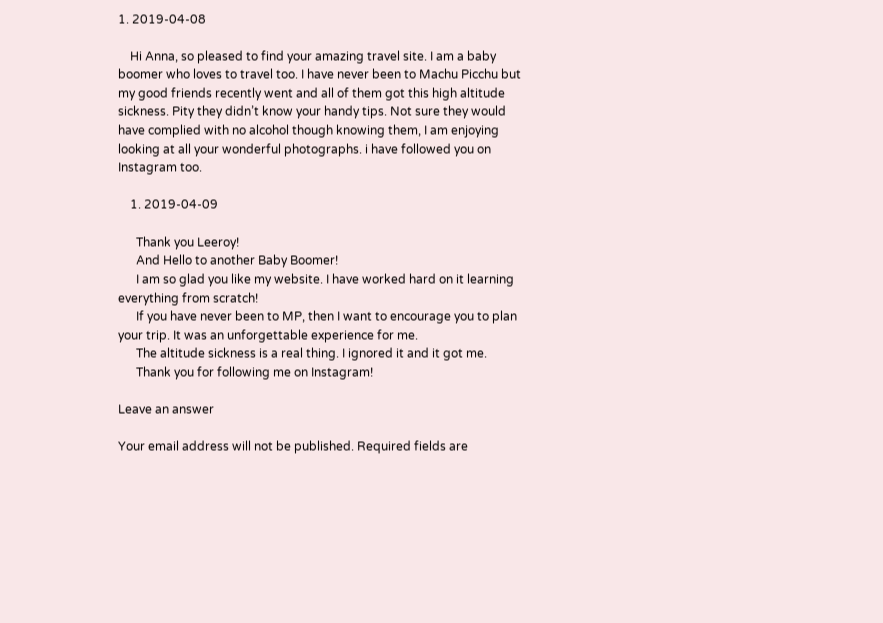1. 2019-04-08

    Hi Anna, so pleased to find your amazing travel site. I am a baby boomer who loves to travel too. I have never been to Machu Picchu but my good friends recently went and all of them got this high altitude sickness. Pity they didn’t know your handy tips. Not sure they would have complied with no alcohol though knowing them, I am enjoying looking at all your wonderful photographs. i have followed you on Instagram too.

    1. 2019-04-09

      Thank you Leeroy!
      And Hello to another Baby Boomer!
      I am so glad you like my website. I have worked hard on it learning everything from scratch!
      If you have never been to MP, then I want to encourage you to plan your trip. It was an unforgettable experience for me.
      The altitude sickness is a real thing. I ignored it and it got me.
      Thank you for following me on Instagram!

Leave an answer

Your email address will not be published. Required fields are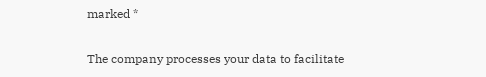marked *

The company processes your data to facilitate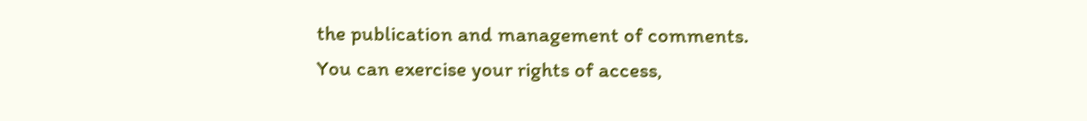the publication and management of comments. You can exercise your rights of access,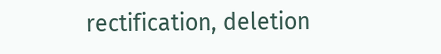rectification, deletion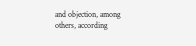and objection, among others, according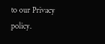to our Privacy policy.